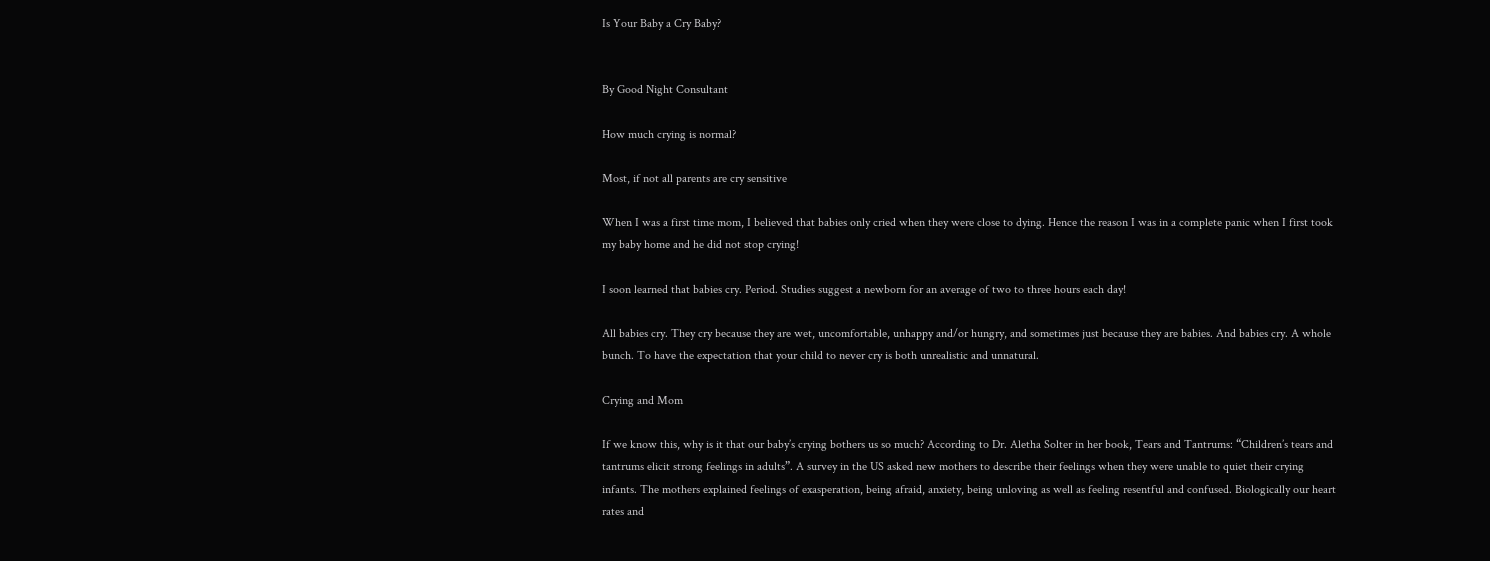Is Your Baby a Cry Baby?


By Good Night Consultant

How much crying is normal?

Most, if not all parents are cry sensitive

When I was a first time mom, I believed that babies only cried when they were close to dying. Hence the reason I was in a complete panic when I first took my baby home and he did not stop crying!

I soon learned that babies cry. Period. Studies suggest a newborn for an average of two to three hours each day!

All babies cry. They cry because they are wet, uncomfortable, unhappy and/or hungry, and sometimes just because they are babies. And babies cry. A whole bunch. To have the expectation that your child to never cry is both unrealistic and unnatural.

Crying and Mom

If we know this, why is it that our baby’s crying bothers us so much? According to Dr. Aletha Solter in her book, Tears and Tantrums: “Children’s tears and tantrums elicit strong feelings in adults”. A survey in the US asked new mothers to describe their feelings when they were unable to quiet their crying infants. The mothers explained feelings of exasperation, being afraid, anxiety, being unloving as well as feeling resentful and confused. Biologically our heart rates and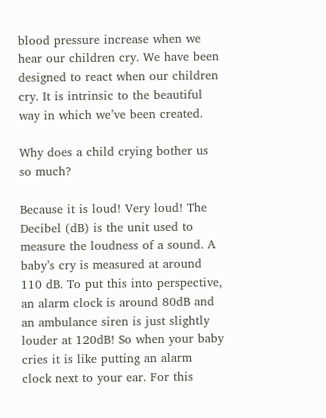blood pressure increase when we hear our children cry. We have been designed to react when our children cry. It is intrinsic to the beautiful way in which we’ve been created.

Why does a child crying bother us so much?

Because it is loud! Very loud! The Decibel (dB) is the unit used to measure the loudness of a sound. A baby’s cry is measured at around 110 dB. To put this into perspective, an alarm clock is around 80dB and an ambulance siren is just slightly louder at 120dB! So when your baby cries it is like putting an alarm clock next to your ear. For this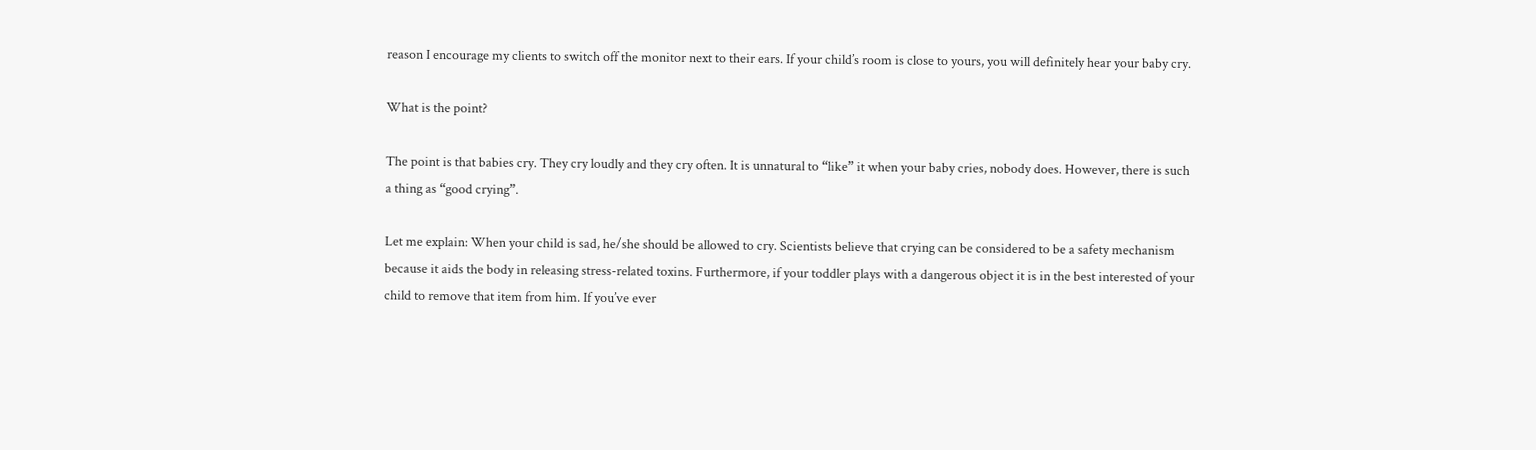reason I encourage my clients to switch off the monitor next to their ears. If your child’s room is close to yours, you will definitely hear your baby cry.

What is the point?

The point is that babies cry. They cry loudly and they cry often. It is unnatural to “like” it when your baby cries, nobody does. However, there is such a thing as “good crying”.

Let me explain: When your child is sad, he/she should be allowed to cry. Scientists believe that crying can be considered to be a safety mechanism because it aids the body in releasing stress-related toxins. Furthermore, if your toddler plays with a dangerous object it is in the best interested of your child to remove that item from him. If you’ve ever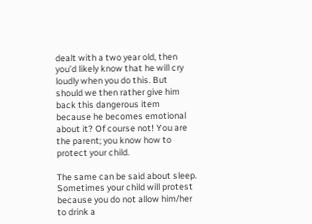dealt with a two year old, then you’d likely know that he will cry loudly when you do this. But should we then rather give him back this dangerous item because he becomes emotional about it? Of course not! You are the parent; you know how to protect your child.

The same can be said about sleep. Sometimes your child will protest because you do not allow him/her to drink a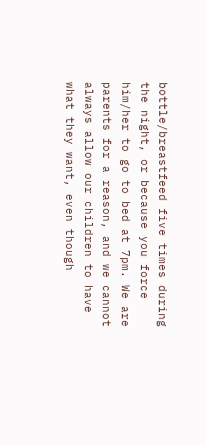bottle/breastfeed five times during the night, or because you force him/her to go to bed at 7pm. We are parents for a reason, and we cannot always allow our children to have what they want, even though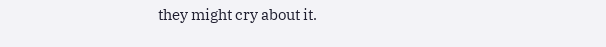they might cry about it.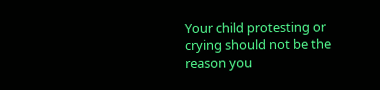Your child protesting or crying should not be the reason you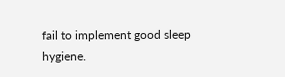fail to implement good sleep hygiene.